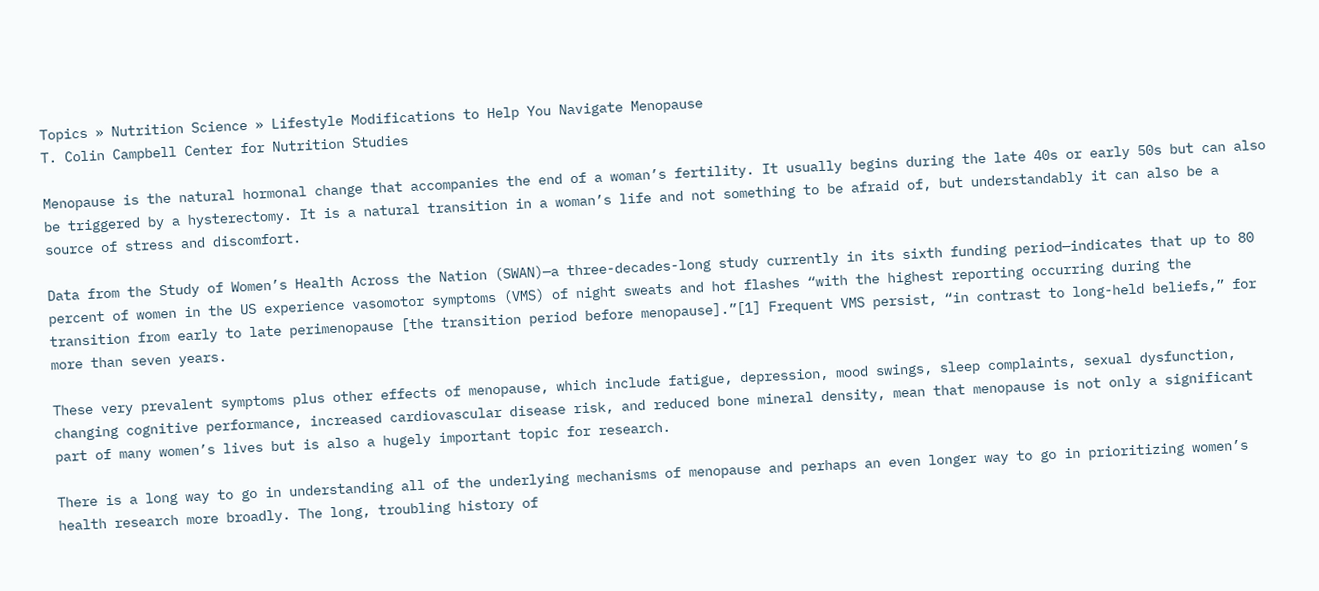Topics » Nutrition Science » Lifestyle Modifications to Help You Navigate Menopause
T. Colin Campbell Center for Nutrition Studies

Menopause is the natural hormonal change that accompanies the end of a woman’s fertility. It usually begins during the late 40s or early 50s but can also be triggered by a hysterectomy. It is a natural transition in a woman’s life and not something to be afraid of, but understandably it can also be a source of stress and discomfort.

Data from the Study of Women’s Health Across the Nation (SWAN)—a three-decades-long study currently in its sixth funding period—indicates that up to 80 percent of women in the US experience vasomotor symptoms (VMS) of night sweats and hot flashes “with the highest reporting occurring during the transition from early to late perimenopause [the transition period before menopause].”[1] Frequent VMS persist, “in contrast to long-held beliefs,” for more than seven years.

These very prevalent symptoms plus other effects of menopause, which include fatigue, depression, mood swings, sleep complaints, sexual dysfunction, changing cognitive performance, increased cardiovascular disease risk, and reduced bone mineral density, mean that menopause is not only a significant part of many women’s lives but is also a hugely important topic for research.

There is a long way to go in understanding all of the underlying mechanisms of menopause and perhaps an even longer way to go in prioritizing women’s health research more broadly. The long, troubling history of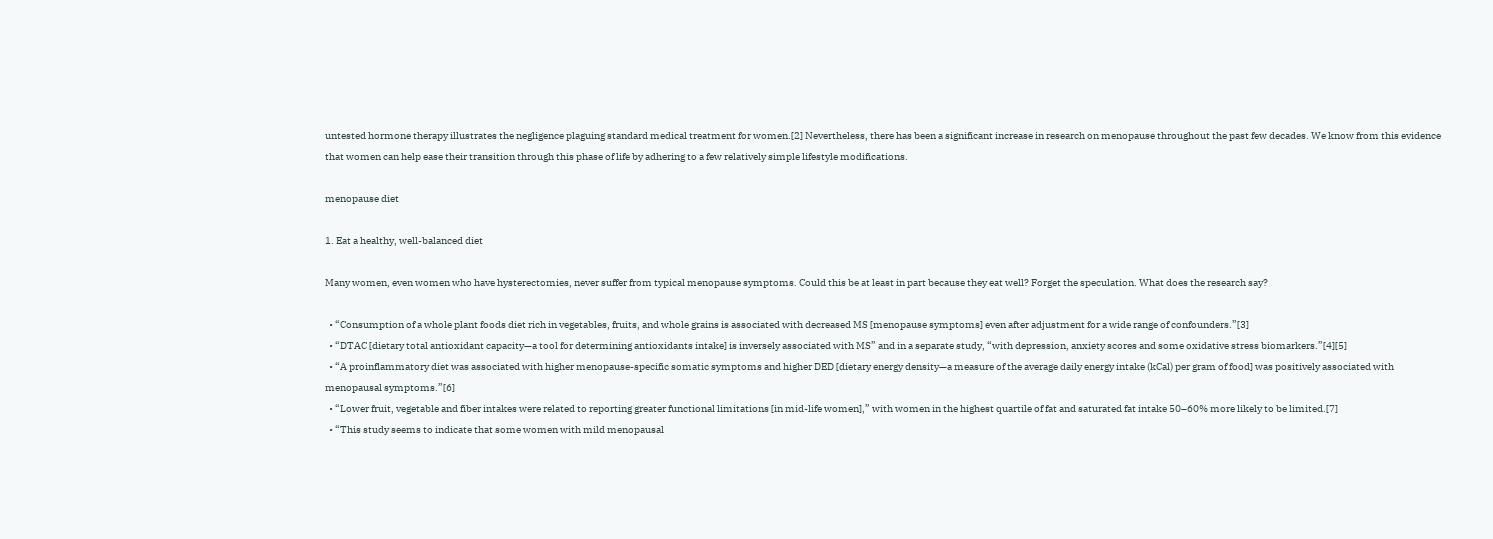untested hormone therapy illustrates the negligence plaguing standard medical treatment for women.[2] Nevertheless, there has been a significant increase in research on menopause throughout the past few decades. We know from this evidence that women can help ease their transition through this phase of life by adhering to a few relatively simple lifestyle modifications.

menopause diet

1. Eat a healthy, well-balanced diet

Many women, even women who have hysterectomies, never suffer from typical menopause symptoms. Could this be at least in part because they eat well? Forget the speculation. What does the research say?

  • “Consumption of a whole plant foods diet rich in vegetables, fruits, and whole grains is associated with decreased MS [menopause symptoms] even after adjustment for a wide range of confounders.”[3]
  • “DTAC [dietary total antioxidant capacity—a tool for determining antioxidants intake] is inversely associated with MS” and in a separate study, “with depression, anxiety scores and some oxidative stress biomarkers.”[4][5]
  • “A proinflammatory diet was associated with higher menopause-specific somatic symptoms and higher DED [dietary energy density—a measure of the average daily energy intake (kCal) per gram of food] was positively associated with menopausal symptoms.”[6]
  • “Lower fruit, vegetable and fiber intakes were related to reporting greater functional limitations [in mid-life women],” with women in the highest quartile of fat and saturated fat intake 50–60% more likely to be limited.[7]
  • “This study seems to indicate that some women with mild menopausal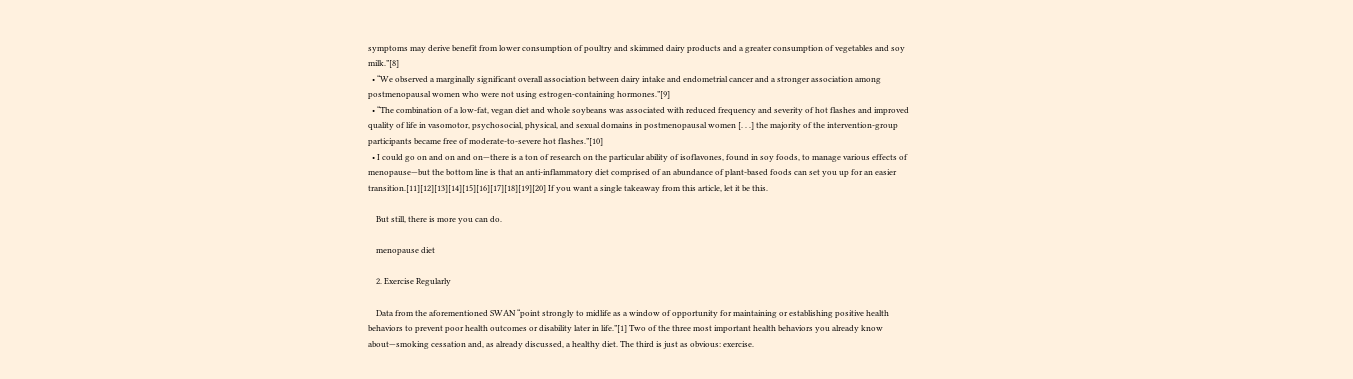symptoms may derive benefit from lower consumption of poultry and skimmed dairy products and a greater consumption of vegetables and soy milk.”[8]
  • “We observed a marginally significant overall association between dairy intake and endometrial cancer and a stronger association among postmenopausal women who were not using estrogen-containing hormones.”[9]
  • “The combination of a low-fat, vegan diet and whole soybeans was associated with reduced frequency and severity of hot flashes and improved quality of life in vasomotor, psychosocial, physical, and sexual domains in postmenopausal women [. . .] the majority of the intervention-group participants became free of moderate-to-severe hot flashes.”[10]
  • I could go on and on and on—there is a ton of research on the particular ability of isoflavones, found in soy foods, to manage various effects of menopause—but the bottom line is that an anti-inflammatory diet comprised of an abundance of plant-based foods can set you up for an easier transition.[11][12][13][14][15][16][17][18][19][20] If you want a single takeaway from this article, let it be this.

    But still, there is more you can do.

    menopause diet

    2. Exercise Regularly

    Data from the aforementioned SWAN “point strongly to midlife as a window of opportunity for maintaining or establishing positive health behaviors to prevent poor health outcomes or disability later in life.”[1] Two of the three most important health behaviors you already know about—smoking cessation and, as already discussed, a healthy diet. The third is just as obvious: exercise.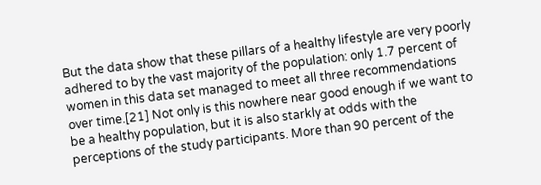But the data show that these pillars of a healthy lifestyle are very poorly adhered to by the vast majority of the population: only 1.7 percent of women in this data set managed to meet all three recommendations over time.[21] Not only is this nowhere near good enough if we want to be a healthy population, but it is also starkly at odds with the perceptions of the study participants. More than 90 percent of the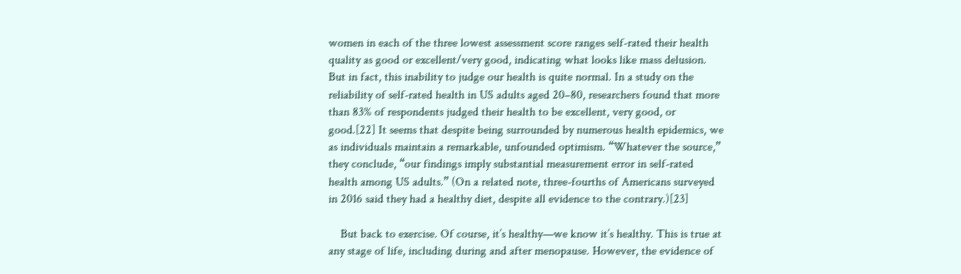women in each of the three lowest assessment score ranges self-rated their health quality as good or excellent/very good, indicating what looks like mass delusion. But in fact, this inability to judge our health is quite normal. In a study on the reliability of self-rated health in US adults aged 20–80, researchers found that more than 83% of respondents judged their health to be excellent, very good, or good.[22] It seems that despite being surrounded by numerous health epidemics, we as individuals maintain a remarkable, unfounded optimism. “Whatever the source,” they conclude, “our findings imply substantial measurement error in self-rated health among US adults.” (On a related note, three-fourths of Americans surveyed in 2016 said they had a healthy diet, despite all evidence to the contrary.)[23]

    But back to exercise. Of course, it’s healthy—we know it’s healthy. This is true at any stage of life, including during and after menopause. However, the evidence of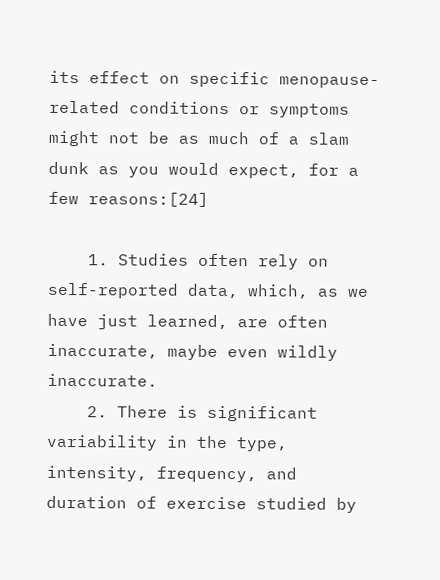its effect on specific menopause-related conditions or symptoms might not be as much of a slam dunk as you would expect, for a few reasons:[24]

    1. Studies often rely on self-reported data, which, as we have just learned, are often inaccurate, maybe even wildly inaccurate.
    2. There is significant variability in the type, intensity, frequency, and duration of exercise studied by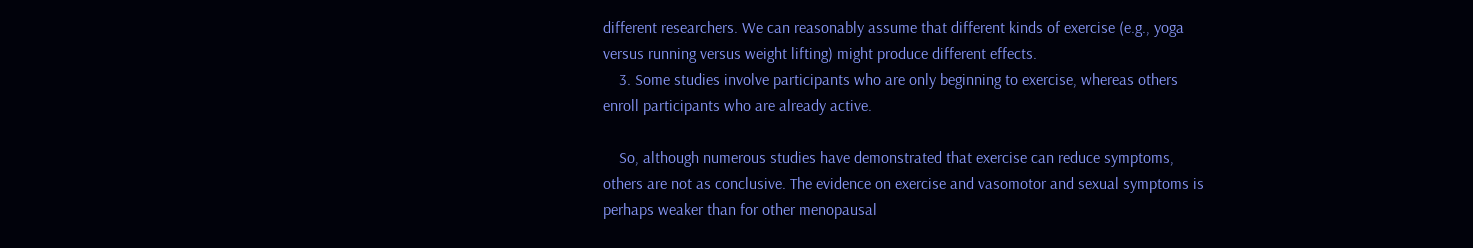different researchers. We can reasonably assume that different kinds of exercise (e.g., yoga versus running versus weight lifting) might produce different effects.
    3. Some studies involve participants who are only beginning to exercise, whereas others enroll participants who are already active.

    So, although numerous studies have demonstrated that exercise can reduce symptoms, others are not as conclusive. The evidence on exercise and vasomotor and sexual symptoms is perhaps weaker than for other menopausal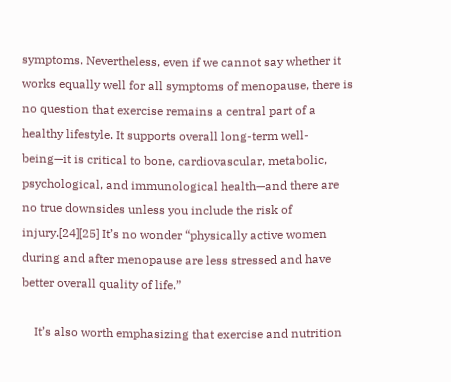symptoms. Nevertheless, even if we cannot say whether it works equally well for all symptoms of menopause, there is no question that exercise remains a central part of a healthy lifestyle. It supports overall long-term well-being—it is critical to bone, cardiovascular, metabolic, psychological, and immunological health—and there are no true downsides unless you include the risk of injury.[24][25] It’s no wonder “physically active women during and after menopause are less stressed and have better overall quality of life.”

    It’s also worth emphasizing that exercise and nutrition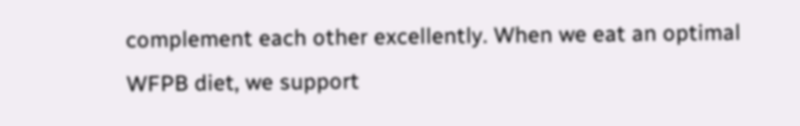complement each other excellently. When we eat an optimal WFPB diet, we support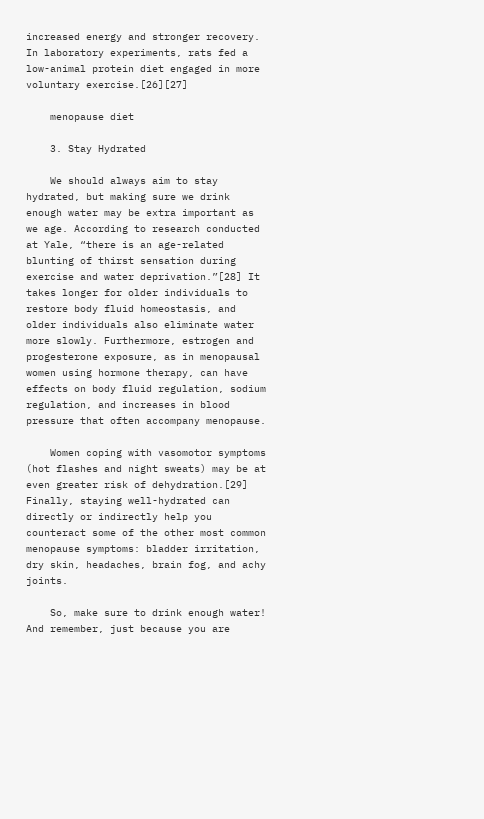increased energy and stronger recovery. In laboratory experiments, rats fed a low-animal protein diet engaged in more voluntary exercise.[26][27]

    menopause diet

    3. Stay Hydrated

    We should always aim to stay hydrated, but making sure we drink enough water may be extra important as we age. According to research conducted at Yale, “there is an age-related blunting of thirst sensation during exercise and water deprivation.”[28] It takes longer for older individuals to restore body fluid homeostasis, and older individuals also eliminate water more slowly. Furthermore, estrogen and progesterone exposure, as in menopausal women using hormone therapy, can have effects on body fluid regulation, sodium regulation, and increases in blood pressure that often accompany menopause.

    Women coping with vasomotor symptoms (hot flashes and night sweats) may be at even greater risk of dehydration.[29] Finally, staying well-hydrated can directly or indirectly help you counteract some of the other most common menopause symptoms: bladder irritation, dry skin, headaches, brain fog, and achy joints.

    So, make sure to drink enough water! And remember, just because you are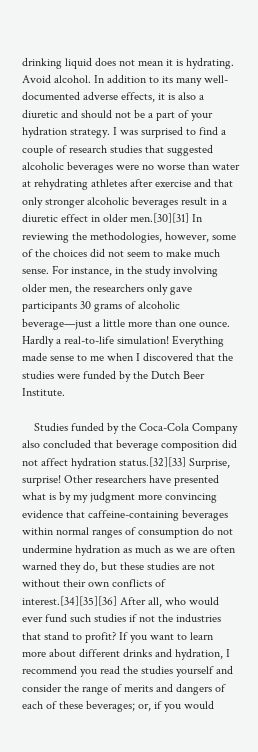drinking liquid does not mean it is hydrating. Avoid alcohol. In addition to its many well-documented adverse effects, it is also a diuretic and should not be a part of your hydration strategy. I was surprised to find a couple of research studies that suggested alcoholic beverages were no worse than water at rehydrating athletes after exercise and that only stronger alcoholic beverages result in a diuretic effect in older men.[30][31] In reviewing the methodologies, however, some of the choices did not seem to make much sense. For instance, in the study involving older men, the researchers only gave participants 30 grams of alcoholic beverage—just a little more than one ounce. Hardly a real-to-life simulation! Everything made sense to me when I discovered that the studies were funded by the Dutch Beer Institute.

    Studies funded by the Coca-Cola Company also concluded that beverage composition did not affect hydration status.[32][33] Surprise, surprise! Other researchers have presented what is by my judgment more convincing evidence that caffeine-containing beverages within normal ranges of consumption do not undermine hydration as much as we are often warned they do, but these studies are not without their own conflicts of interest.[34][35][36] After all, who would ever fund such studies if not the industries that stand to profit? If you want to learn more about different drinks and hydration, I recommend you read the studies yourself and consider the range of merits and dangers of each of these beverages; or, if you would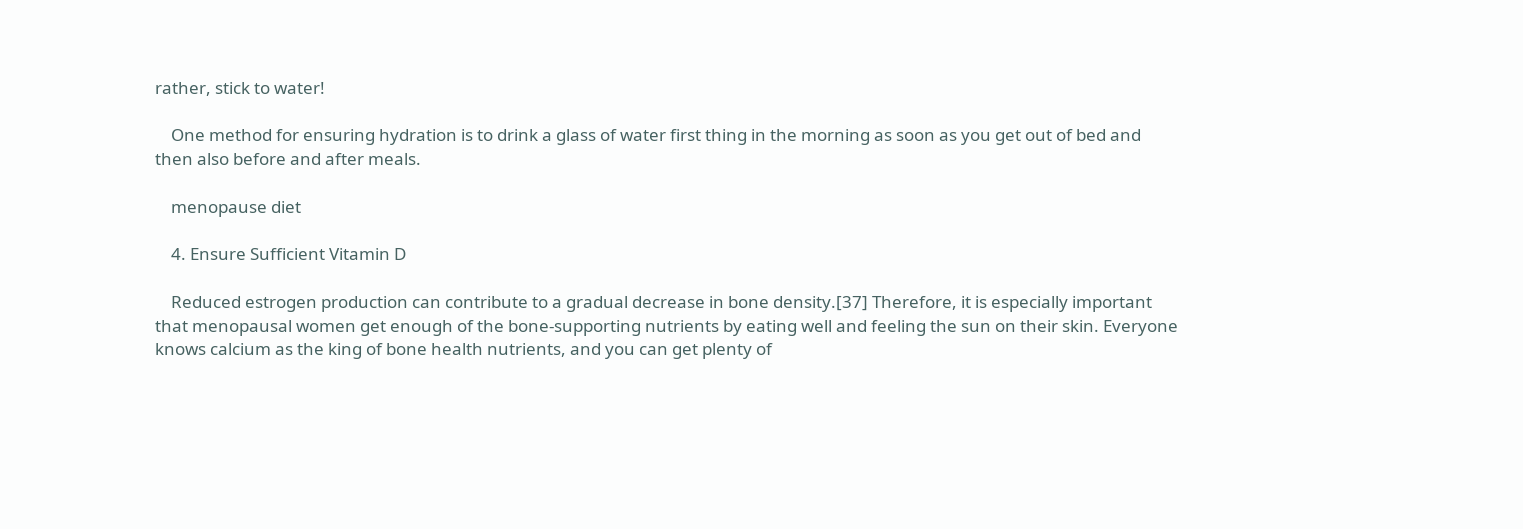rather, stick to water!

    One method for ensuring hydration is to drink a glass of water first thing in the morning as soon as you get out of bed and then also before and after meals.

    menopause diet

    4. Ensure Sufficient Vitamin D

    Reduced estrogen production can contribute to a gradual decrease in bone density.[37] Therefore, it is especially important that menopausal women get enough of the bone-supporting nutrients by eating well and feeling the sun on their skin. Everyone knows calcium as the king of bone health nutrients, and you can get plenty of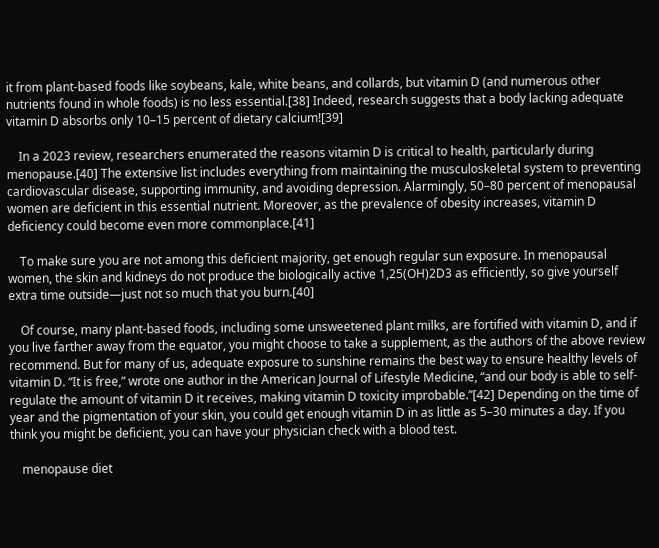it from plant-based foods like soybeans, kale, white beans, and collards, but vitamin D (and numerous other nutrients found in whole foods) is no less essential.[38] Indeed, research suggests that a body lacking adequate vitamin D absorbs only 10–15 percent of dietary calcium![39]

    In a 2023 review, researchers enumerated the reasons vitamin D is critical to health, particularly during menopause.[40] The extensive list includes everything from maintaining the musculoskeletal system to preventing cardiovascular disease, supporting immunity, and avoiding depression. Alarmingly, 50–80 percent of menopausal women are deficient in this essential nutrient. Moreover, as the prevalence of obesity increases, vitamin D deficiency could become even more commonplace.[41]

    To make sure you are not among this deficient majority, get enough regular sun exposure. In menopausal women, the skin and kidneys do not produce the biologically active 1,25(OH)2D3 as efficiently, so give yourself extra time outside—just not so much that you burn.[40]

    Of course, many plant-based foods, including some unsweetened plant milks, are fortified with vitamin D, and if you live farther away from the equator, you might choose to take a supplement, as the authors of the above review recommend. But for many of us, adequate exposure to sunshine remains the best way to ensure healthy levels of vitamin D. “It is free,” wrote one author in the American Journal of Lifestyle Medicine, “and our body is able to self-regulate the amount of vitamin D it receives, making vitamin D toxicity improbable.”[42] Depending on the time of year and the pigmentation of your skin, you could get enough vitamin D in as little as 5–30 minutes a day. If you think you might be deficient, you can have your physician check with a blood test.

    menopause diet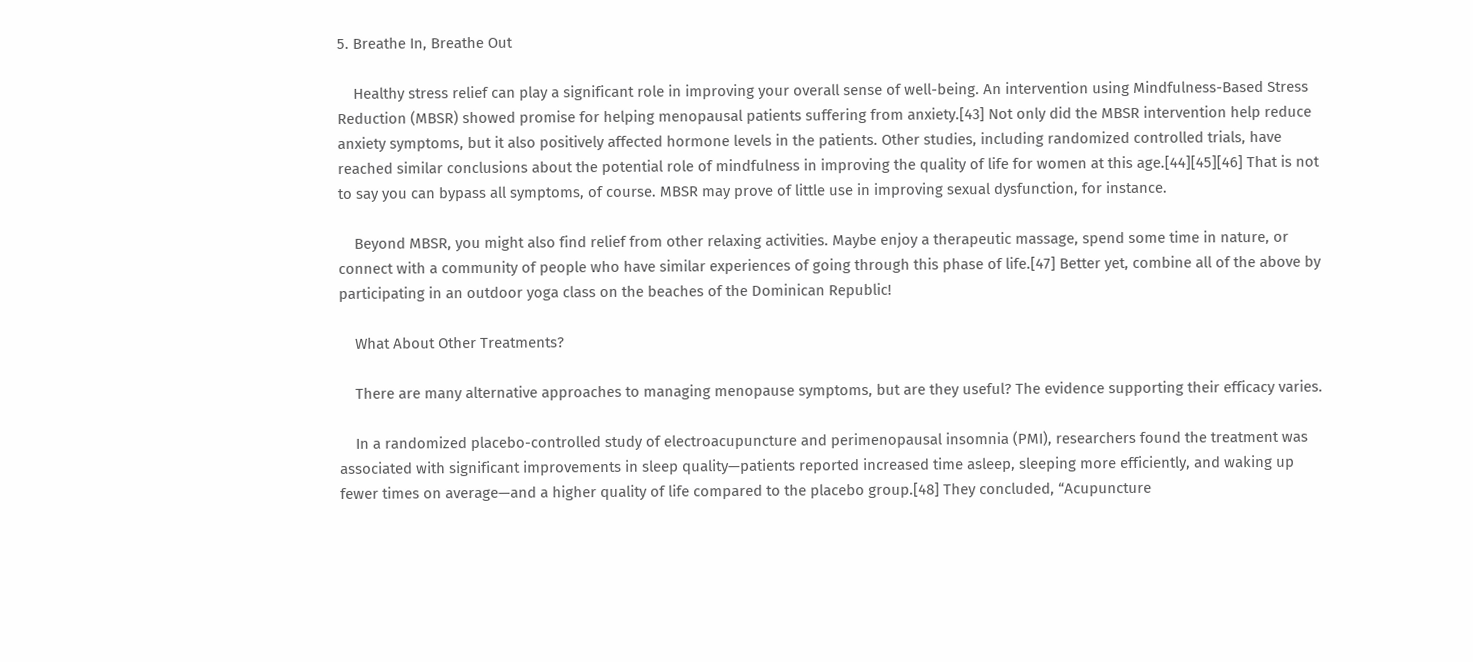5. Breathe In, Breathe Out

    Healthy stress relief can play a significant role in improving your overall sense of well-being. An intervention using Mindfulness-Based Stress Reduction (MBSR) showed promise for helping menopausal patients suffering from anxiety.[43] Not only did the MBSR intervention help reduce anxiety symptoms, but it also positively affected hormone levels in the patients. Other studies, including randomized controlled trials, have reached similar conclusions about the potential role of mindfulness in improving the quality of life for women at this age.[44][45][46] That is not to say you can bypass all symptoms, of course. MBSR may prove of little use in improving sexual dysfunction, for instance.

    Beyond MBSR, you might also find relief from other relaxing activities. Maybe enjoy a therapeutic massage, spend some time in nature, or connect with a community of people who have similar experiences of going through this phase of life.[47] Better yet, combine all of the above by participating in an outdoor yoga class on the beaches of the Dominican Republic!

    What About Other Treatments?

    There are many alternative approaches to managing menopause symptoms, but are they useful? The evidence supporting their efficacy varies.

    In a randomized placebo-controlled study of electroacupuncture and perimenopausal insomnia (PMI), researchers found the treatment was associated with significant improvements in sleep quality—patients reported increased time asleep, sleeping more efficiently, and waking up fewer times on average—and a higher quality of life compared to the placebo group.[48] They concluded, “Acupuncture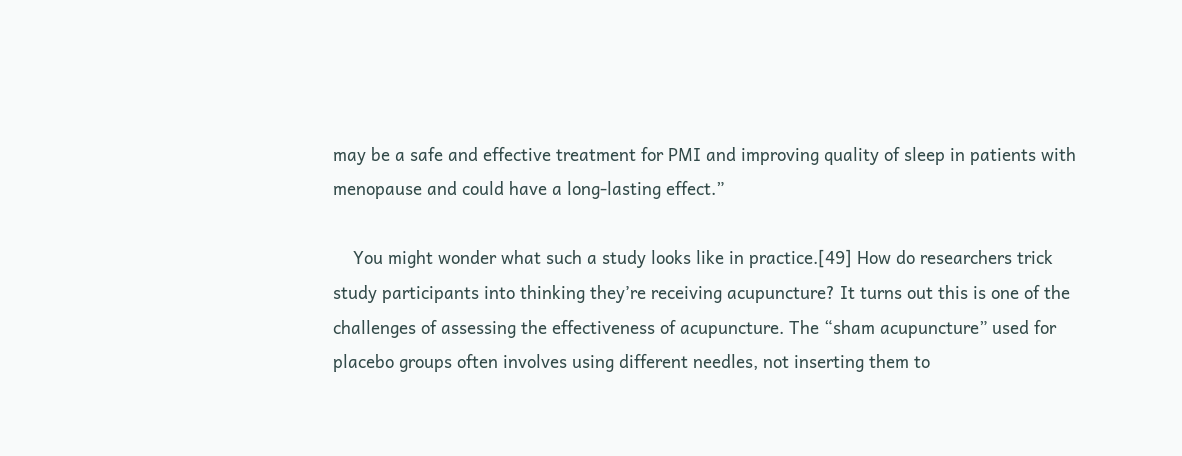may be a safe and effective treatment for PMI and improving quality of sleep in patients with menopause and could have a long-lasting effect.”

    You might wonder what such a study looks like in practice.[49] How do researchers trick study participants into thinking they’re receiving acupuncture? It turns out this is one of the challenges of assessing the effectiveness of acupuncture. The “sham acupuncture” used for placebo groups often involves using different needles, not inserting them to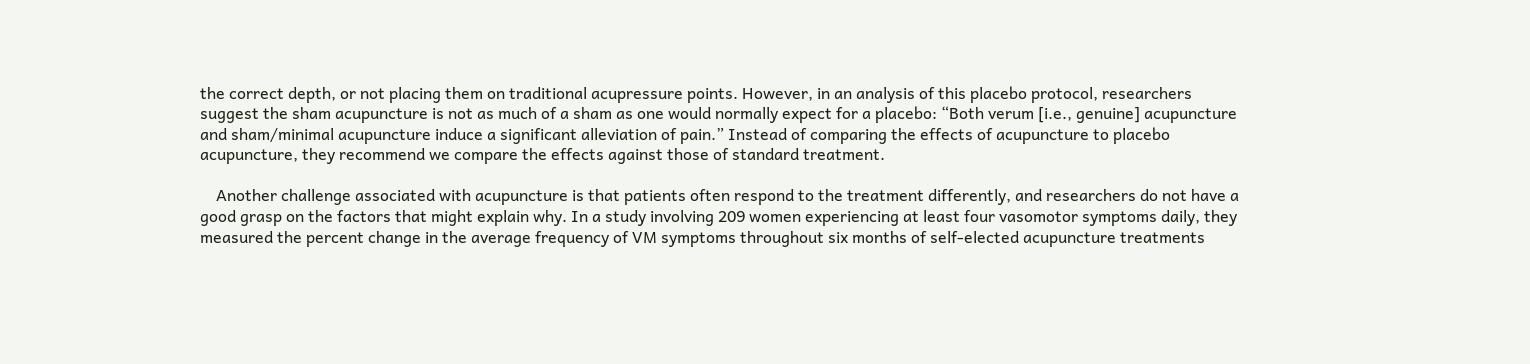the correct depth, or not placing them on traditional acupressure points. However, in an analysis of this placebo protocol, researchers suggest the sham acupuncture is not as much of a sham as one would normally expect for a placebo: “Both verum [i.e., genuine] acupuncture and sham/minimal acupuncture induce a significant alleviation of pain.” Instead of comparing the effects of acupuncture to placebo acupuncture, they recommend we compare the effects against those of standard treatment.

    Another challenge associated with acupuncture is that patients often respond to the treatment differently, and researchers do not have a good grasp on the factors that might explain why. In a study involving 209 women experiencing at least four vasomotor symptoms daily, they measured the percent change in the average frequency of VM symptoms throughout six months of self-elected acupuncture treatments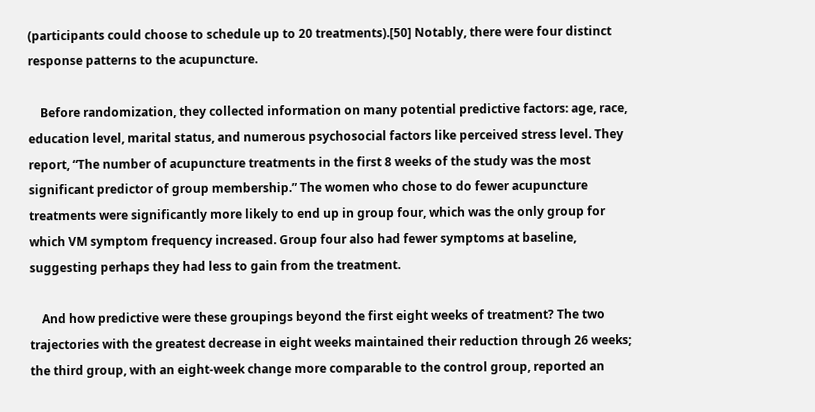(participants could choose to schedule up to 20 treatments).[50] Notably, there were four distinct response patterns to the acupuncture.

    Before randomization, they collected information on many potential predictive factors: age, race, education level, marital status, and numerous psychosocial factors like perceived stress level. They report, “The number of acupuncture treatments in the first 8 weeks of the study was the most significant predictor of group membership.” The women who chose to do fewer acupuncture treatments were significantly more likely to end up in group four, which was the only group for which VM symptom frequency increased. Group four also had fewer symptoms at baseline, suggesting perhaps they had less to gain from the treatment.

    And how predictive were these groupings beyond the first eight weeks of treatment? The two trajectories with the greatest decrease in eight weeks maintained their reduction through 26 weeks; the third group, with an eight-week change more comparable to the control group, reported an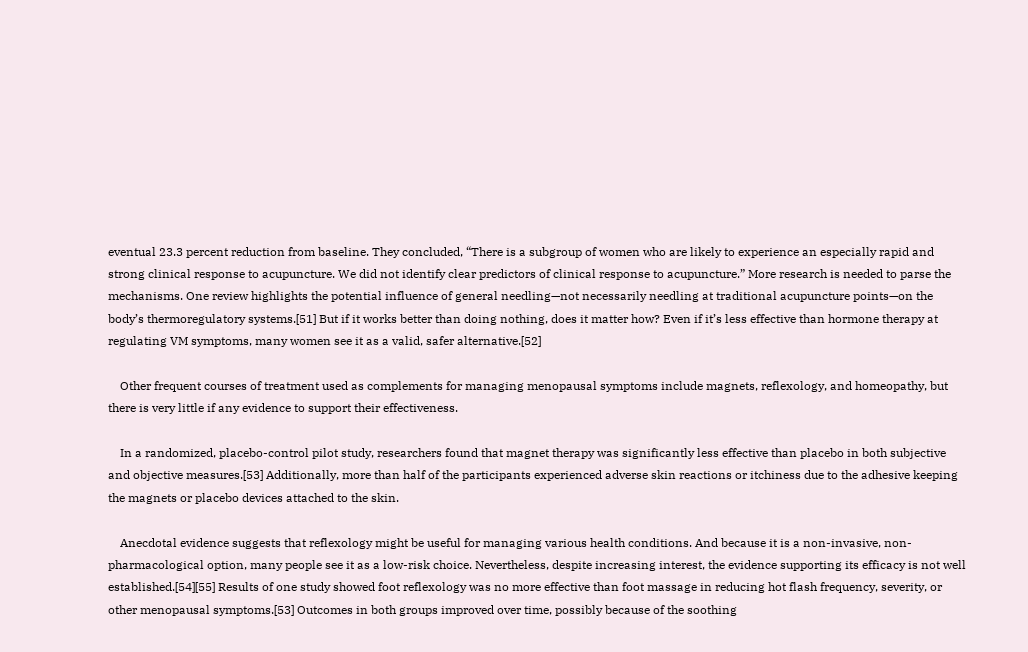eventual 23.3 percent reduction from baseline. They concluded, “There is a subgroup of women who are likely to experience an especially rapid and strong clinical response to acupuncture. We did not identify clear predictors of clinical response to acupuncture.” More research is needed to parse the mechanisms. One review highlights the potential influence of general needling—not necessarily needling at traditional acupuncture points—on the body’s thermoregulatory systems.[51] But if it works better than doing nothing, does it matter how? Even if it’s less effective than hormone therapy at regulating VM symptoms, many women see it as a valid, safer alternative.[52]

    Other frequent courses of treatment used as complements for managing menopausal symptoms include magnets, reflexology, and homeopathy, but there is very little if any evidence to support their effectiveness.

    In a randomized, placebo-control pilot study, researchers found that magnet therapy was significantly less effective than placebo in both subjective and objective measures.[53] Additionally, more than half of the participants experienced adverse skin reactions or itchiness due to the adhesive keeping the magnets or placebo devices attached to the skin.

    Anecdotal evidence suggests that reflexology might be useful for managing various health conditions. And because it is a non-invasive, non-pharmacological option, many people see it as a low-risk choice. Nevertheless, despite increasing interest, the evidence supporting its efficacy is not well established.[54][55] Results of one study showed foot reflexology was no more effective than foot massage in reducing hot flash frequency, severity, or other menopausal symptoms.[53] Outcomes in both groups improved over time, possibly because of the soothing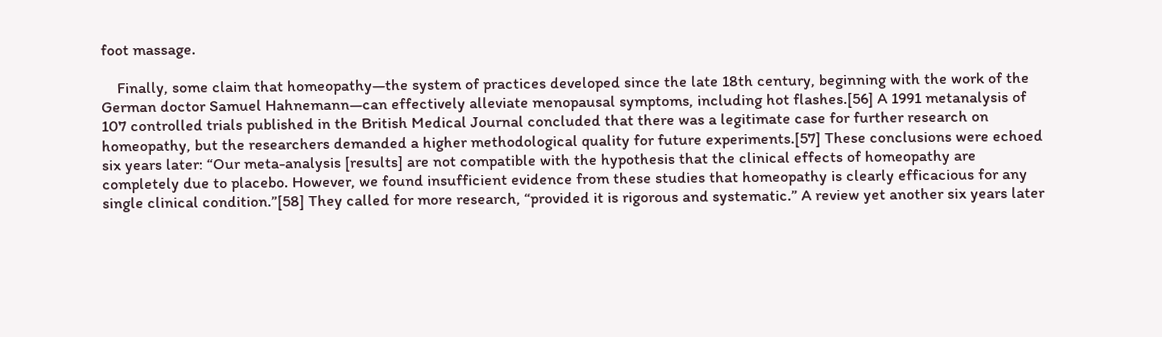foot massage.

    Finally, some claim that homeopathy—the system of practices developed since the late 18th century, beginning with the work of the German doctor Samuel Hahnemann—can effectively alleviate menopausal symptoms, including hot flashes.[56] A 1991 metanalysis of 107 controlled trials published in the British Medical Journal concluded that there was a legitimate case for further research on homeopathy, but the researchers demanded a higher methodological quality for future experiments.[57] These conclusions were echoed six years later: “Our meta-analysis [results] are not compatible with the hypothesis that the clinical effects of homeopathy are completely due to placebo. However, we found insufficient evidence from these studies that homeopathy is clearly efficacious for any single clinical condition.”[58] They called for more research, “provided it is rigorous and systematic.” A review yet another six years later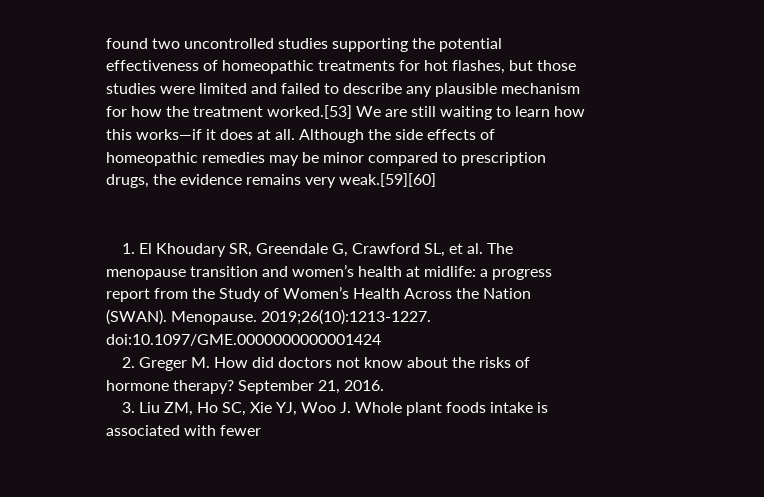found two uncontrolled studies supporting the potential effectiveness of homeopathic treatments for hot flashes, but those studies were limited and failed to describe any plausible mechanism for how the treatment worked.[53] We are still waiting to learn how this works—if it does at all. Although the side effects of homeopathic remedies may be minor compared to prescription drugs, the evidence remains very weak.[59][60]


    1. El Khoudary SR, Greendale G, Crawford SL, et al. The menopause transition and women’s health at midlife: a progress report from the Study of Women’s Health Across the Nation (SWAN). Menopause. 2019;26(10):1213-1227. doi:10.1097/GME.0000000000001424
    2. Greger M. How did doctors not know about the risks of hormone therapy? September 21, 2016.
    3. Liu ZM, Ho SC, Xie YJ, Woo J. Whole plant foods intake is associated with fewer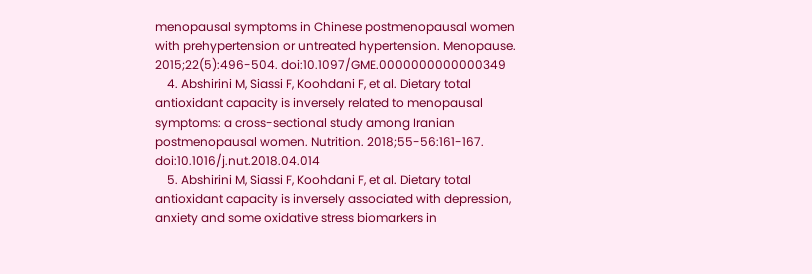menopausal symptoms in Chinese postmenopausal women with prehypertension or untreated hypertension. Menopause. 2015;22(5):496-504. doi:10.1097/GME.0000000000000349
    4. Abshirini M, Siassi F, Koohdani F, et al. Dietary total antioxidant capacity is inversely related to menopausal symptoms: a cross-sectional study among Iranian postmenopausal women. Nutrition. 2018;55-56:161-167. doi:10.1016/j.nut.2018.04.014
    5. Abshirini M, Siassi F, Koohdani F, et al. Dietary total antioxidant capacity is inversely associated with depression, anxiety and some oxidative stress biomarkers in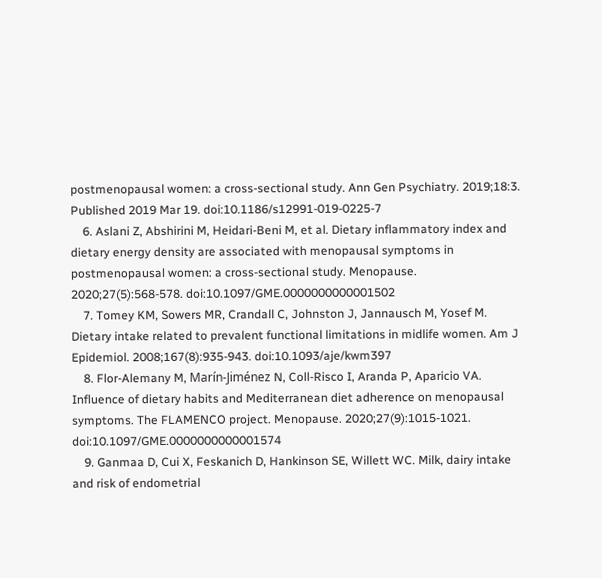postmenopausal women: a cross-sectional study. Ann Gen Psychiatry. 2019;18:3. Published 2019 Mar 19. doi:10.1186/s12991-019-0225-7
    6. Aslani Z, Abshirini M, Heidari-Beni M, et al. Dietary inflammatory index and dietary energy density are associated with menopausal symptoms in postmenopausal women: a cross-sectional study. Menopause. 2020;27(5):568-578. doi:10.1097/GME.0000000000001502
    7. Tomey KM, Sowers MR, Crandall C, Johnston J, Jannausch M, Yosef M. Dietary intake related to prevalent functional limitations in midlife women. Am J Epidemiol. 2008;167(8):935-943. doi:10.1093/aje/kwm397
    8. Flor-Alemany M, Marín-Jiménez N, Coll-Risco I, Aranda P, Aparicio VA. Influence of dietary habits and Mediterranean diet adherence on menopausal symptoms. The FLAMENCO project. Menopause. 2020;27(9):1015-1021. doi:10.1097/GME.0000000000001574
    9. Ganmaa D, Cui X, Feskanich D, Hankinson SE, Willett WC. Milk, dairy intake and risk of endometrial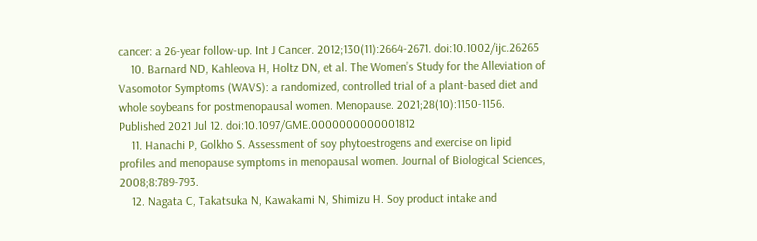cancer: a 26-year follow-up. Int J Cancer. 2012;130(11):2664-2671. doi:10.1002/ijc.26265
    10. Barnard ND, Kahleova H, Holtz DN, et al. The Women’s Study for the Alleviation of Vasomotor Symptoms (WAVS): a randomized, controlled trial of a plant-based diet and whole soybeans for postmenopausal women. Menopause. 2021;28(10):1150-1156. Published 2021 Jul 12. doi:10.1097/GME.0000000000001812
    11. Hanachi P, Golkho S. Assessment of soy phytoestrogens and exercise on lipid profiles and menopause symptoms in menopausal women. Journal of Biological Sciences, 2008;8:789-793.
    12. Nagata C, Takatsuka N, Kawakami N, Shimizu H. Soy product intake and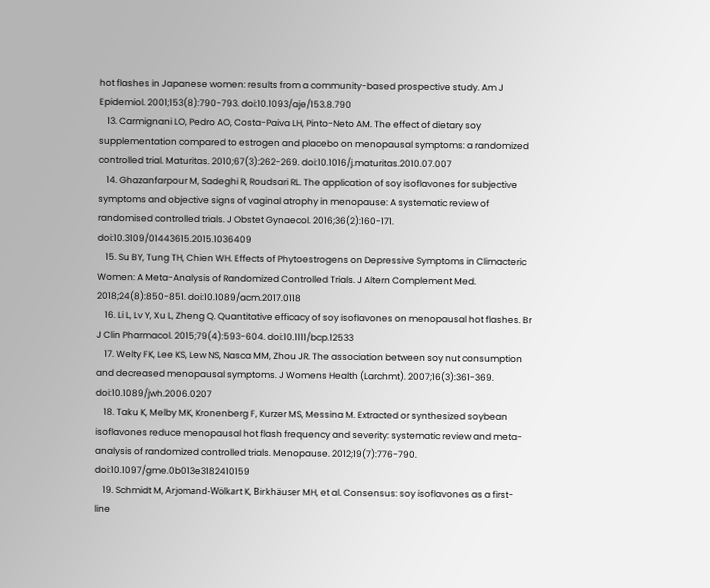hot flashes in Japanese women: results from a community-based prospective study. Am J Epidemiol. 2001;153(8):790-793. doi:10.1093/aje/153.8.790
    13. Carmignani LO, Pedro AO, Costa-Paiva LH, Pinto-Neto AM. The effect of dietary soy supplementation compared to estrogen and placebo on menopausal symptoms: a randomized controlled trial. Maturitas. 2010;67(3):262-269. doi:10.1016/j.maturitas.2010.07.007
    14. Ghazanfarpour M, Sadeghi R, Roudsari RL. The application of soy isoflavones for subjective symptoms and objective signs of vaginal atrophy in menopause: A systematic review of randomised controlled trials. J Obstet Gynaecol. 2016;36(2):160-171. doi:10.3109/01443615.2015.1036409
    15. Su BY, Tung TH, Chien WH. Effects of Phytoestrogens on Depressive Symptoms in Climacteric Women: A Meta-Analysis of Randomized Controlled Trials. J Altern Complement Med. 2018;24(8):850-851. doi:10.1089/acm.2017.0118
    16. Li L, Lv Y, Xu L, Zheng Q. Quantitative efficacy of soy isoflavones on menopausal hot flashes. Br J Clin Pharmacol. 2015;79(4):593-604. doi:10.1111/bcp.12533
    17. Welty FK, Lee KS, Lew NS, Nasca MM, Zhou JR. The association between soy nut consumption and decreased menopausal symptoms. J Womens Health (Larchmt). 2007;16(3):361-369. doi:10.1089/jwh.2006.0207
    18. Taku K, Melby MK, Kronenberg F, Kurzer MS, Messina M. Extracted or synthesized soybean isoflavones reduce menopausal hot flash frequency and severity: systematic review and meta-analysis of randomized controlled trials. Menopause. 2012;19(7):776-790. doi:10.1097/gme.0b013e3182410159
    19. Schmidt M, Arjomand-Wölkart K, Birkhäuser MH, et al. Consensus: soy isoflavones as a first-line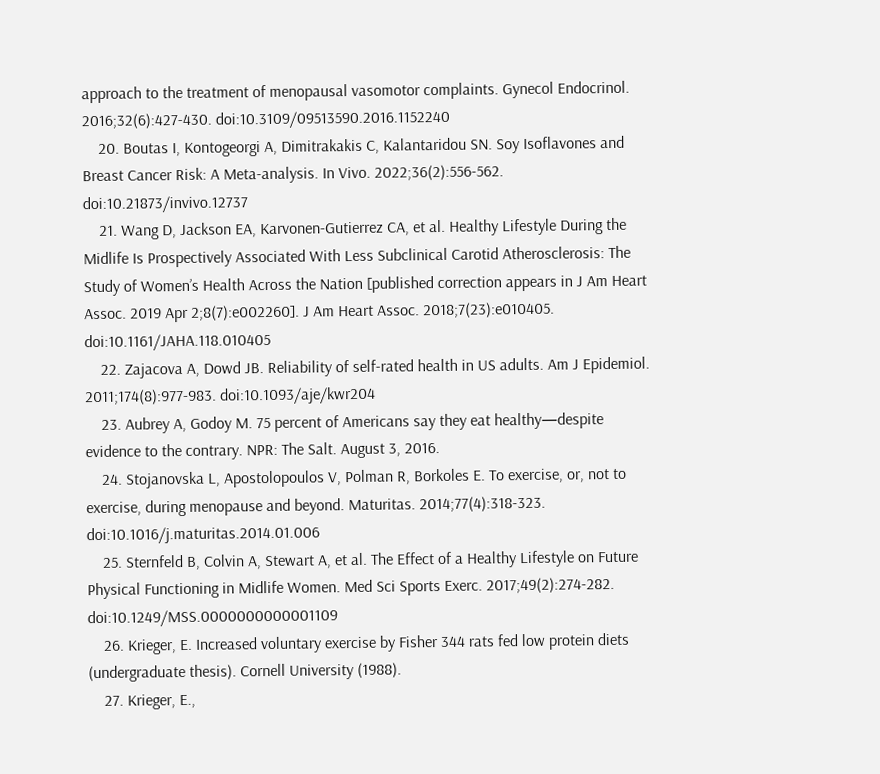approach to the treatment of menopausal vasomotor complaints. Gynecol Endocrinol. 2016;32(6):427-430. doi:10.3109/09513590.2016.1152240
    20. Boutas I, Kontogeorgi A, Dimitrakakis C, Kalantaridou SN. Soy Isoflavones and Breast Cancer Risk: A Meta-analysis. In Vivo. 2022;36(2):556-562. doi:10.21873/invivo.12737
    21. Wang D, Jackson EA, Karvonen-Gutierrez CA, et al. Healthy Lifestyle During the Midlife Is Prospectively Associated With Less Subclinical Carotid Atherosclerosis: The Study of Women’s Health Across the Nation [published correction appears in J Am Heart Assoc. 2019 Apr 2;8(7):e002260]. J Am Heart Assoc. 2018;7(23):e010405. doi:10.1161/JAHA.118.010405
    22. Zajacova A, Dowd JB. Reliability of self-rated health in US adults. Am J Epidemiol. 2011;174(8):977-983. doi:10.1093/aje/kwr204
    23. Aubrey A, Godoy M. 75 percent of Americans say they eat healthy—despite evidence to the contrary. NPR: The Salt. August 3, 2016.
    24. Stojanovska L, Apostolopoulos V, Polman R, Borkoles E. To exercise, or, not to exercise, during menopause and beyond. Maturitas. 2014;77(4):318-323. doi:10.1016/j.maturitas.2014.01.006
    25. Sternfeld B, Colvin A, Stewart A, et al. The Effect of a Healthy Lifestyle on Future Physical Functioning in Midlife Women. Med Sci Sports Exerc. 2017;49(2):274-282. doi:10.1249/MSS.0000000000001109
    26. Krieger, E. Increased voluntary exercise by Fisher 344 rats fed low protein diets (undergraduate thesis). Cornell University (1988).
    27. Krieger, E.,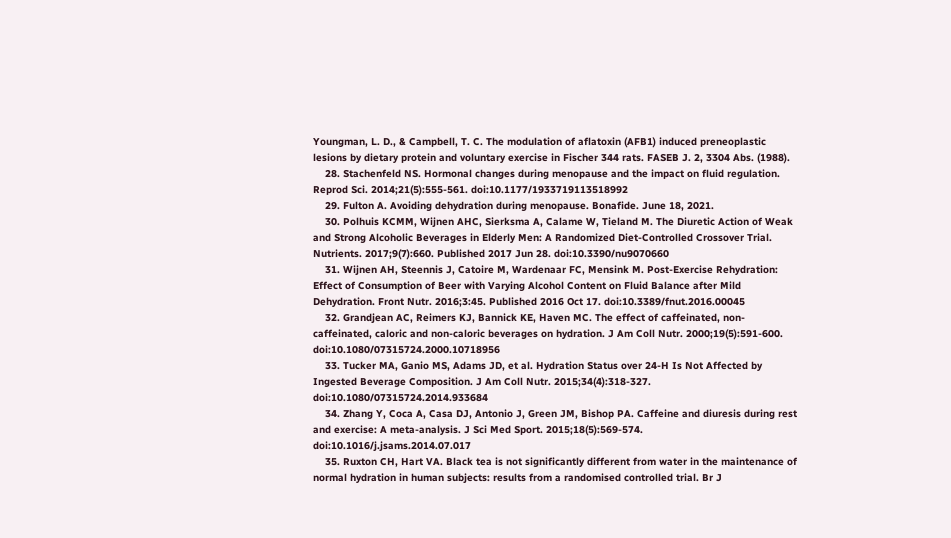Youngman, L. D., & Campbell, T. C. The modulation of aflatoxin (AFB1) induced preneoplastic lesions by dietary protein and voluntary exercise in Fischer 344 rats. FASEB J. 2, 3304 Abs. (1988).
    28. Stachenfeld NS. Hormonal changes during menopause and the impact on fluid regulation. Reprod Sci. 2014;21(5):555-561. doi:10.1177/1933719113518992
    29. Fulton A. Avoiding dehydration during menopause. Bonafide. June 18, 2021.
    30. Polhuis KCMM, Wijnen AHC, Sierksma A, Calame W, Tieland M. The Diuretic Action of Weak and Strong Alcoholic Beverages in Elderly Men: A Randomized Diet-Controlled Crossover Trial. Nutrients. 2017;9(7):660. Published 2017 Jun 28. doi:10.3390/nu9070660
    31. Wijnen AH, Steennis J, Catoire M, Wardenaar FC, Mensink M. Post-Exercise Rehydration: Effect of Consumption of Beer with Varying Alcohol Content on Fluid Balance after Mild Dehydration. Front Nutr. 2016;3:45. Published 2016 Oct 17. doi:10.3389/fnut.2016.00045
    32. Grandjean AC, Reimers KJ, Bannick KE, Haven MC. The effect of caffeinated, non-caffeinated, caloric and non-caloric beverages on hydration. J Am Coll Nutr. 2000;19(5):591-600. doi:10.1080/07315724.2000.10718956
    33. Tucker MA, Ganio MS, Adams JD, et al. Hydration Status over 24-H Is Not Affected by Ingested Beverage Composition. J Am Coll Nutr. 2015;34(4):318-327. doi:10.1080/07315724.2014.933684
    34. Zhang Y, Coca A, Casa DJ, Antonio J, Green JM, Bishop PA. Caffeine and diuresis during rest and exercise: A meta-analysis. J Sci Med Sport. 2015;18(5):569-574. doi:10.1016/j.jsams.2014.07.017
    35. Ruxton CH, Hart VA. Black tea is not significantly different from water in the maintenance of normal hydration in human subjects: results from a randomised controlled trial. Br J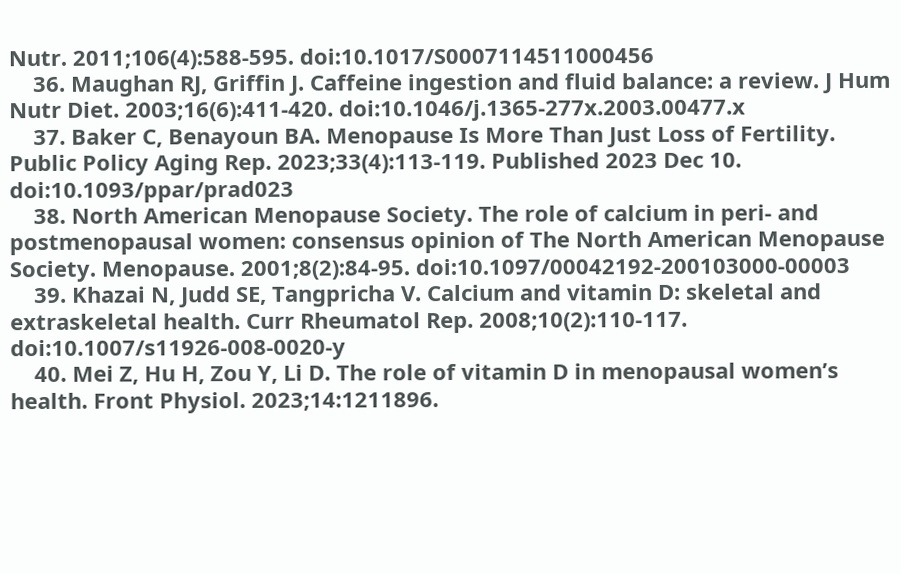Nutr. 2011;106(4):588-595. doi:10.1017/S0007114511000456
    36. Maughan RJ, Griffin J. Caffeine ingestion and fluid balance: a review. J Hum Nutr Diet. 2003;16(6):411-420. doi:10.1046/j.1365-277x.2003.00477.x
    37. Baker C, Benayoun BA. Menopause Is More Than Just Loss of Fertility. Public Policy Aging Rep. 2023;33(4):113-119. Published 2023 Dec 10. doi:10.1093/ppar/prad023
    38. North American Menopause Society. The role of calcium in peri- and postmenopausal women: consensus opinion of The North American Menopause Society. Menopause. 2001;8(2):84-95. doi:10.1097/00042192-200103000-00003
    39. Khazai N, Judd SE, Tangpricha V. Calcium and vitamin D: skeletal and extraskeletal health. Curr Rheumatol Rep. 2008;10(2):110-117. doi:10.1007/s11926-008-0020-y
    40. Mei Z, Hu H, Zou Y, Li D. The role of vitamin D in menopausal women’s health. Front Physiol. 2023;14:1211896.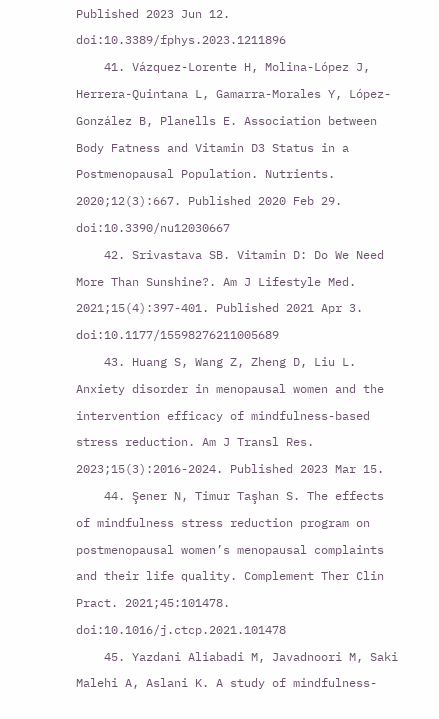Published 2023 Jun 12. doi:10.3389/fphys.2023.1211896
    41. Vázquez-Lorente H, Molina-López J, Herrera-Quintana L, Gamarra-Morales Y, López-González B, Planells E. Association between Body Fatness and Vitamin D3 Status in a Postmenopausal Population. Nutrients. 2020;12(3):667. Published 2020 Feb 29. doi:10.3390/nu12030667
    42. Srivastava SB. Vitamin D: Do We Need More Than Sunshine?. Am J Lifestyle Med. 2021;15(4):397-401. Published 2021 Apr 3. doi:10.1177/15598276211005689
    43. Huang S, Wang Z, Zheng D, Liu L. Anxiety disorder in menopausal women and the intervention efficacy of mindfulness-based stress reduction. Am J Transl Res. 2023;15(3):2016-2024. Published 2023 Mar 15.
    44. Şener N, Timur Taşhan S. The effects of mindfulness stress reduction program on postmenopausal women’s menopausal complaints and their life quality. Complement Ther Clin Pract. 2021;45:101478. doi:10.1016/j.ctcp.2021.101478
    45. Yazdani Aliabadi M, Javadnoori M, Saki Malehi A, Aslani K. A study of mindfulness-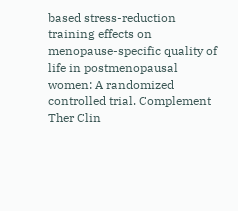based stress-reduction training effects on menopause-specific quality of life in postmenopausal women: A randomized controlled trial. Complement Ther Clin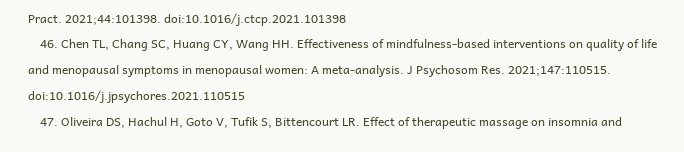Pract. 2021;44:101398. doi:10.1016/j.ctcp.2021.101398
    46. Chen TL, Chang SC, Huang CY, Wang HH. Effectiveness of mindfulness-based interventions on quality of life and menopausal symptoms in menopausal women: A meta-analysis. J Psychosom Res. 2021;147:110515. doi:10.1016/j.jpsychores.2021.110515
    47. Oliveira DS, Hachul H, Goto V, Tufik S, Bittencourt LR. Effect of therapeutic massage on insomnia and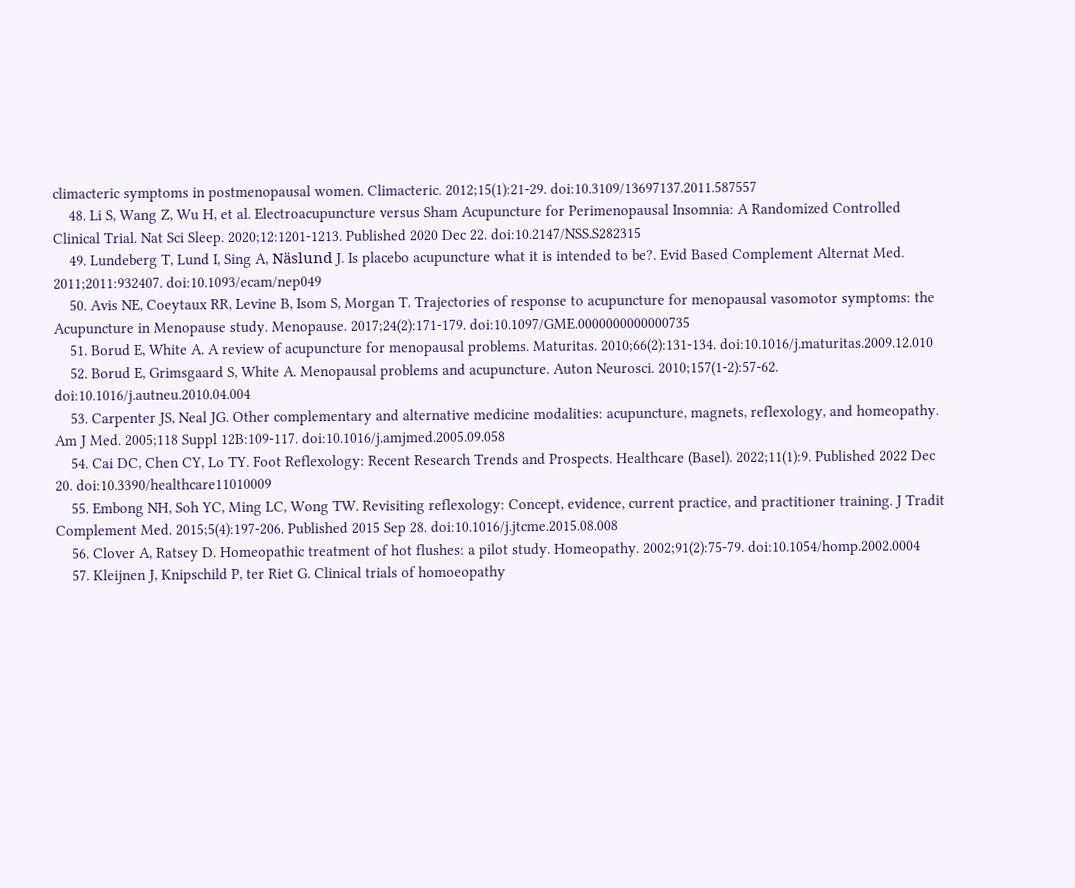climacteric symptoms in postmenopausal women. Climacteric. 2012;15(1):21-29. doi:10.3109/13697137.2011.587557
    48. Li S, Wang Z, Wu H, et al. Electroacupuncture versus Sham Acupuncture for Perimenopausal Insomnia: A Randomized Controlled Clinical Trial. Nat Sci Sleep. 2020;12:1201-1213. Published 2020 Dec 22. doi:10.2147/NSS.S282315
    49. Lundeberg T, Lund I, Sing A, Näslund J. Is placebo acupuncture what it is intended to be?. Evid Based Complement Alternat Med. 2011;2011:932407. doi:10.1093/ecam/nep049
    50. Avis NE, Coeytaux RR, Levine B, Isom S, Morgan T. Trajectories of response to acupuncture for menopausal vasomotor symptoms: the Acupuncture in Menopause study. Menopause. 2017;24(2):171-179. doi:10.1097/GME.0000000000000735
    51. Borud E, White A. A review of acupuncture for menopausal problems. Maturitas. 2010;66(2):131-134. doi:10.1016/j.maturitas.2009.12.010
    52. Borud E, Grimsgaard S, White A. Menopausal problems and acupuncture. Auton Neurosci. 2010;157(1-2):57-62. doi:10.1016/j.autneu.2010.04.004
    53. Carpenter JS, Neal JG. Other complementary and alternative medicine modalities: acupuncture, magnets, reflexology, and homeopathy. Am J Med. 2005;118 Suppl 12B:109-117. doi:10.1016/j.amjmed.2005.09.058
    54. Cai DC, Chen CY, Lo TY. Foot Reflexology: Recent Research Trends and Prospects. Healthcare (Basel). 2022;11(1):9. Published 2022 Dec 20. doi:10.3390/healthcare11010009
    55. Embong NH, Soh YC, Ming LC, Wong TW. Revisiting reflexology: Concept, evidence, current practice, and practitioner training. J Tradit Complement Med. 2015;5(4):197-206. Published 2015 Sep 28. doi:10.1016/j.jtcme.2015.08.008
    56. Clover A, Ratsey D. Homeopathic treatment of hot flushes: a pilot study. Homeopathy. 2002;91(2):75-79. doi:10.1054/homp.2002.0004
    57. Kleijnen J, Knipschild P, ter Riet G. Clinical trials of homoeopathy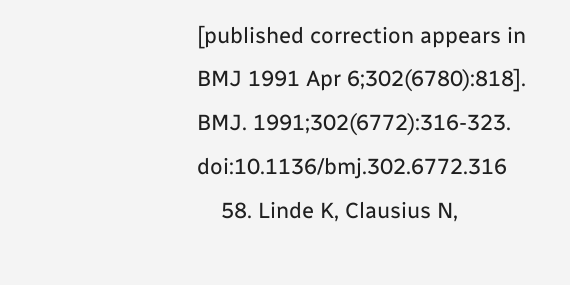[published correction appears in BMJ 1991 Apr 6;302(6780):818]. BMJ. 1991;302(6772):316-323. doi:10.1136/bmj.302.6772.316
    58. Linde K, Clausius N,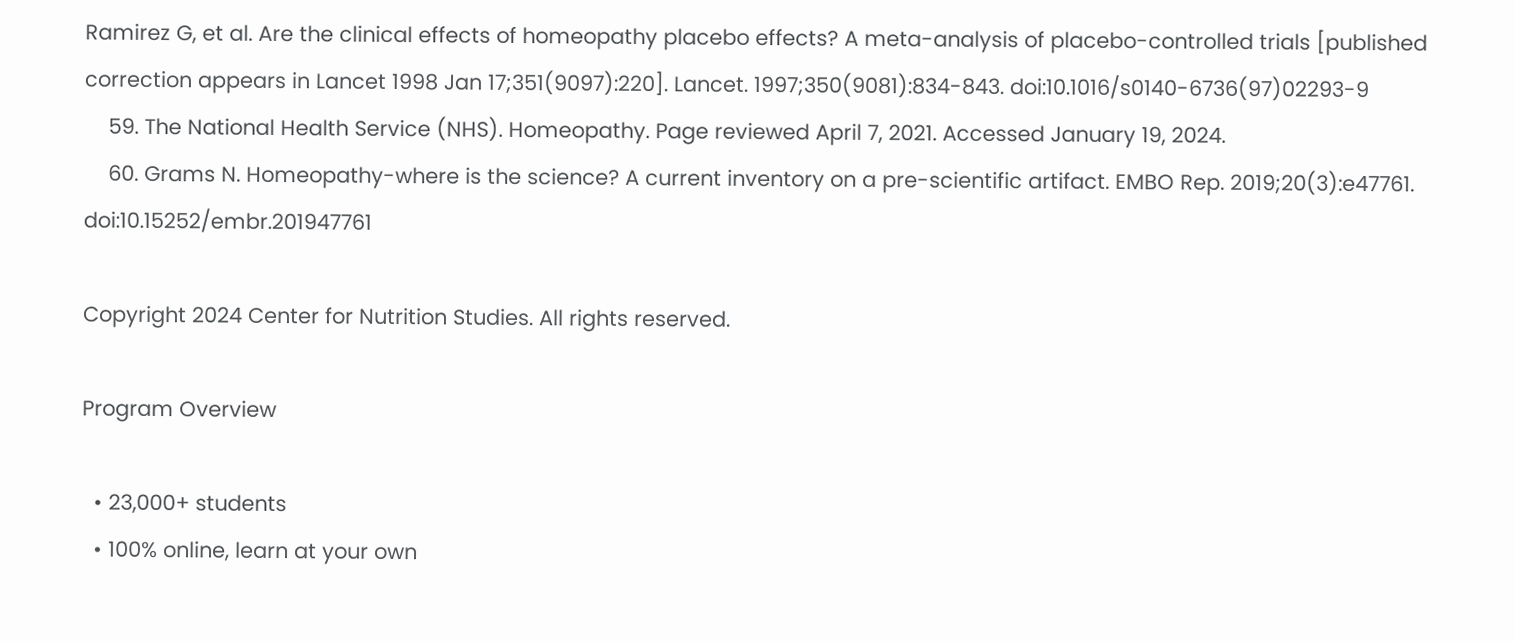Ramirez G, et al. Are the clinical effects of homeopathy placebo effects? A meta-analysis of placebo-controlled trials [published correction appears in Lancet 1998 Jan 17;351(9097):220]. Lancet. 1997;350(9081):834-843. doi:10.1016/s0140-6736(97)02293-9
    59. The National Health Service (NHS). Homeopathy. Page reviewed April 7, 2021. Accessed January 19, 2024.
    60. Grams N. Homeopathy-where is the science? A current inventory on a pre-scientific artifact. EMBO Rep. 2019;20(3):e47761. doi:10.15252/embr.201947761

Copyright 2024 Center for Nutrition Studies. All rights reserved.

Program Overview

  • 23,000+ students
  • 100% online, learn at your own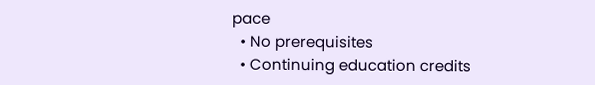pace
  • No prerequisites
  • Continuing education credits